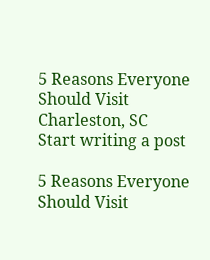5 Reasons Everyone Should Visit Charleston, SC
Start writing a post

5 Reasons Everyone Should Visit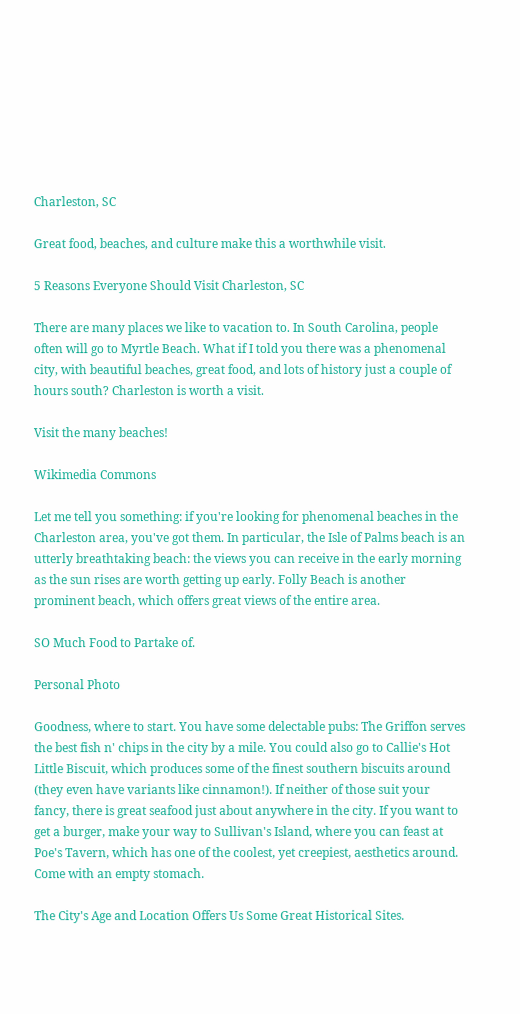Charleston, SC

Great food, beaches, and culture make this a worthwhile visit.

5 Reasons Everyone Should Visit Charleston, SC

There are many places we like to vacation to. In South Carolina, people often will go to Myrtle Beach. What if I told you there was a phenomenal city, with beautiful beaches, great food, and lots of history just a couple of hours south? Charleston is worth a visit.

Visit the many beaches!

Wikimedia Commons

Let me tell you something: if you're looking for phenomenal beaches in the Charleston area, you've got them. In particular, the Isle of Palms beach is an utterly breathtaking beach: the views you can receive in the early morning as the sun rises are worth getting up early. Folly Beach is another prominent beach, which offers great views of the entire area.

SO Much Food to Partake of.

Personal Photo

Goodness, where to start. You have some delectable pubs: The Griffon serves the best fish n' chips in the city by a mile. You could also go to Callie's Hot Little Biscuit, which produces some of the finest southern biscuits around (they even have variants like cinnamon!). If neither of those suit your fancy, there is great seafood just about anywhere in the city. If you want to get a burger, make your way to Sullivan's Island, where you can feast at Poe's Tavern, which has one of the coolest, yet creepiest, aesthetics around. Come with an empty stomach.

The City's Age and Location Offers Us Some Great Historical Sites.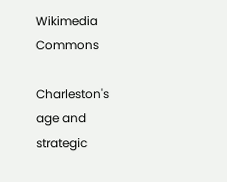Wikimedia Commons

Charleston's age and strategic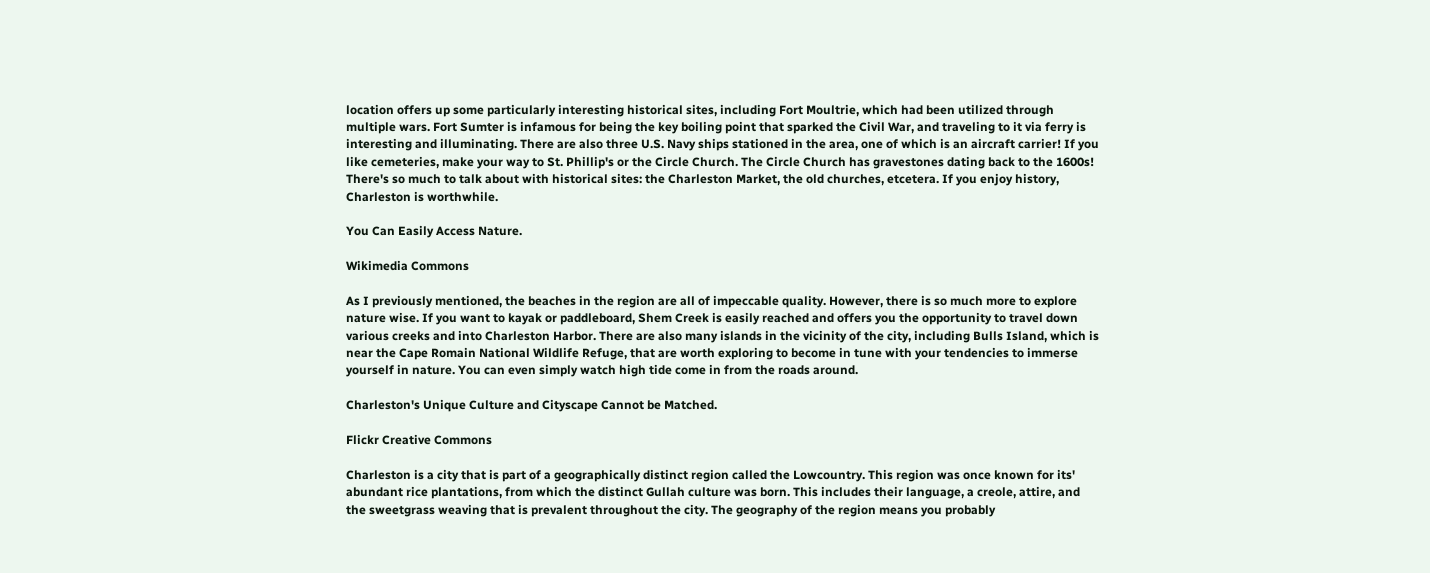location offers up some particularly interesting historical sites, including Fort Moultrie, which had been utilized through multiple wars. Fort Sumter is infamous for being the key boiling point that sparked the Civil War, and traveling to it via ferry is interesting and illuminating. There are also three U.S. Navy ships stationed in the area, one of which is an aircraft carrier! If you like cemeteries, make your way to St. Phillip's or the Circle Church. The Circle Church has gravestones dating back to the 1600s! There's so much to talk about with historical sites: the Charleston Market, the old churches, etcetera. If you enjoy history, Charleston is worthwhile.

You Can Easily Access Nature.

Wikimedia Commons

As I previously mentioned, the beaches in the region are all of impeccable quality. However, there is so much more to explore nature wise. If you want to kayak or paddleboard, Shem Creek is easily reached and offers you the opportunity to travel down various creeks and into Charleston Harbor. There are also many islands in the vicinity of the city, including Bulls Island, which is near the Cape Romain National Wildlife Refuge, that are worth exploring to become in tune with your tendencies to immerse yourself in nature. You can even simply watch high tide come in from the roads around.

Charleston's Unique Culture and Cityscape Cannot be Matched.

Flickr Creative Commons

Charleston is a city that is part of a geographically distinct region called the Lowcountry. This region was once known for its' abundant rice plantations, from which the distinct Gullah culture was born. This includes their language, a creole, attire, and the sweetgrass weaving that is prevalent throughout the city. The geography of the region means you probably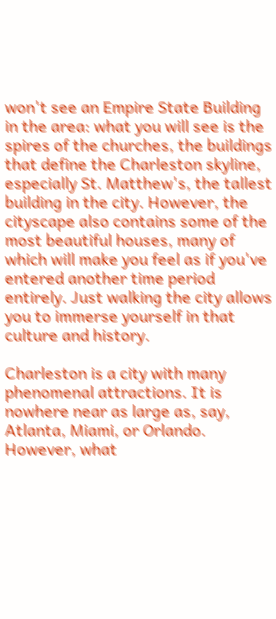won't see an Empire State Building in the area: what you will see is the spires of the churches, the buildings that define the Charleston skyline, especially St. Matthew's, the tallest building in the city. However, the cityscape also contains some of the most beautiful houses, many of which will make you feel as if you've entered another time period entirely. Just walking the city allows you to immerse yourself in that culture and history.

Charleston is a city with many phenomenal attractions. It is nowhere near as large as, say, Atlanta, Miami, or Orlando. However, what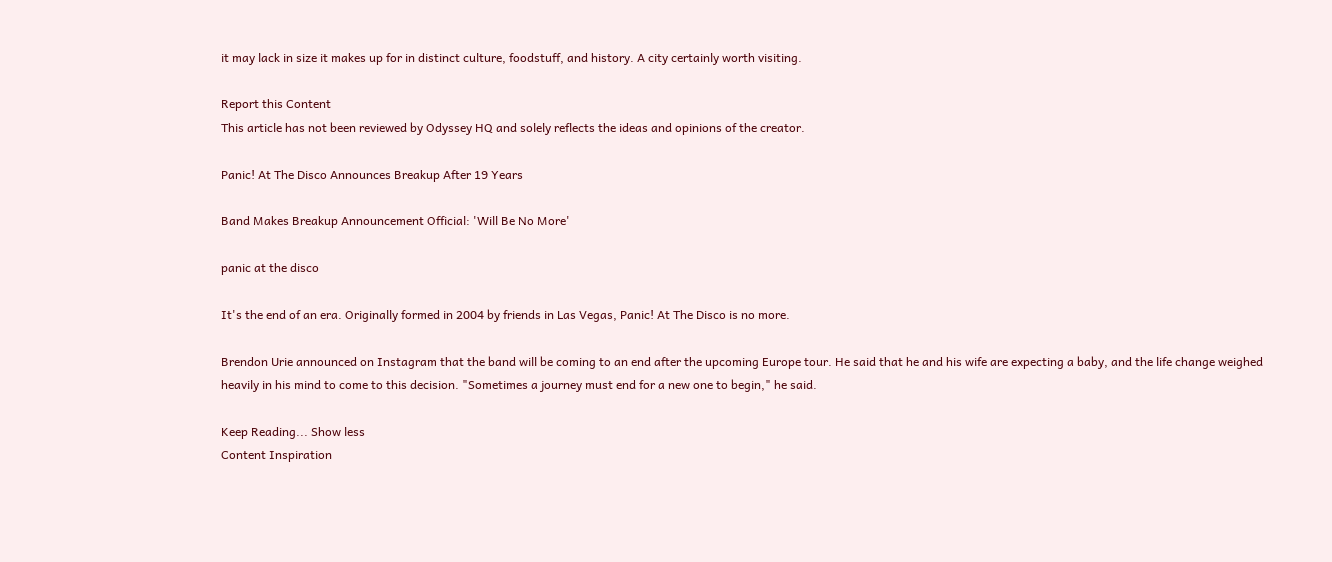it may lack in size it makes up for in distinct culture, foodstuff, and history. A city certainly worth visiting.

Report this Content
This article has not been reviewed by Odyssey HQ and solely reflects the ideas and opinions of the creator.

Panic! At The Disco Announces Breakup After 19 Years

Band Makes Breakup Announcement Official: 'Will Be No More'

panic at the disco

It's the end of an era. Originally formed in 2004 by friends in Las Vegas, Panic! At The Disco is no more.

Brendon Urie announced on Instagram that the band will be coming to an end after the upcoming Europe tour. He said that he and his wife are expecting a baby, and the life change weighed heavily in his mind to come to this decision. "Sometimes a journey must end for a new one to begin," he said.

Keep Reading... Show less
Content Inspiration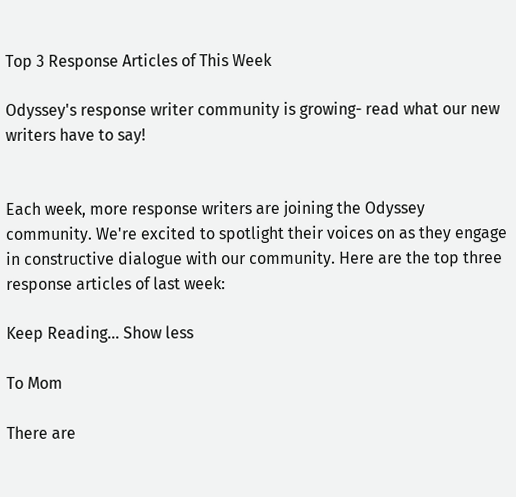Top 3 Response Articles of This Week

Odyssey's response writer community is growing- read what our new writers have to say!


Each week, more response writers are joining the Odyssey community. We're excited to spotlight their voices on as they engage in constructive dialogue with our community. Here are the top three response articles of last week:

Keep Reading... Show less

To Mom

There are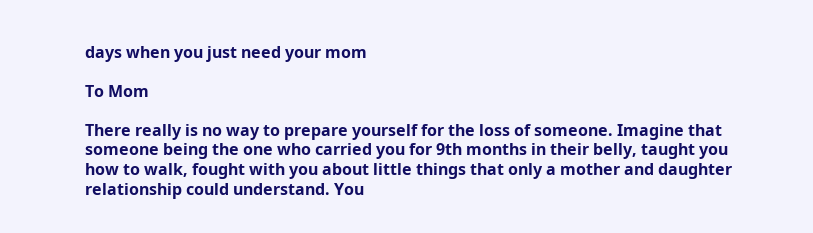days when you just need your mom

To Mom

There really is no way to prepare yourself for the loss of someone. Imagine that someone being the one who carried you for 9th months in their belly, taught you how to walk, fought with you about little things that only a mother and daughter relationship could understand. You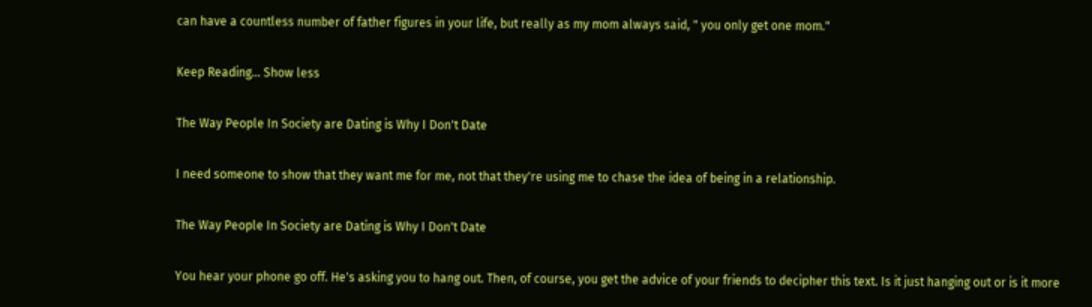can have a countless number of father figures in your life, but really as my mom always said, " you only get one mom."

Keep Reading... Show less

The Way People In Society are Dating is Why I Don't Date

I need someone to show that they want me for me, not that they're using me to chase the idea of being in a relationship.

The Way People In Society are Dating is Why I Don't Date

You hear your phone go off. He's asking you to hang out. Then, of course, you get the advice of your friends to decipher this text. Is it just hanging out or is it more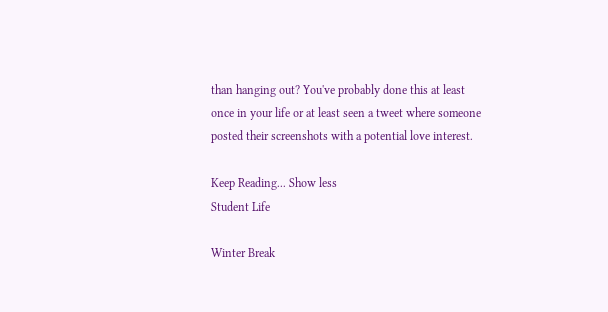than hanging out? You've probably done this at least once in your life or at least seen a tweet where someone posted their screenshots with a potential love interest.

Keep Reading... Show less
Student Life

Winter Break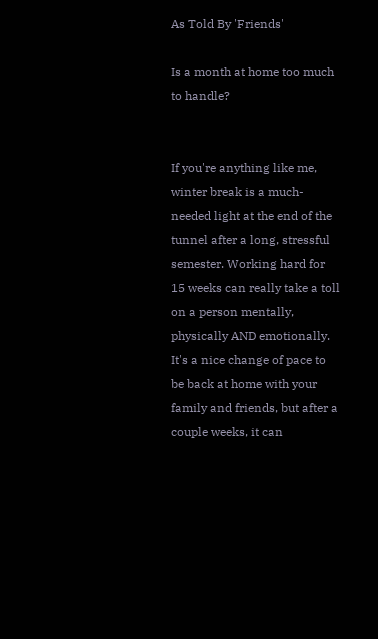As Told By 'Friends'

Is a month at home too much to handle?


If you're anything like me, winter break is a much-needed light at the end of the tunnel after a long, stressful semester. Working hard for 15 weeks can really take a toll on a person mentally, physically AND emotionally. It's a nice change of pace to be back at home with your family and friends, but after a couple weeks, it can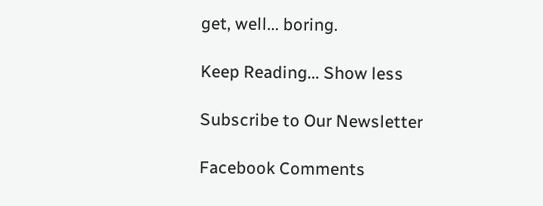get, well... boring.

Keep Reading... Show less

Subscribe to Our Newsletter

Facebook Comments